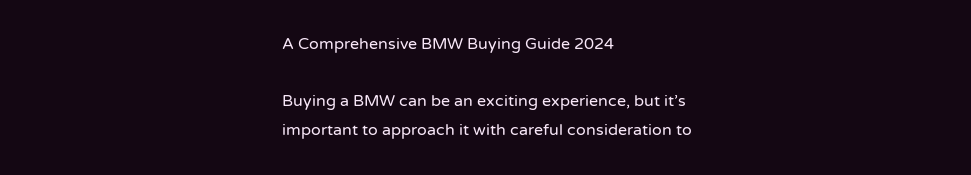A Comprehensive BMW Buying Guide 2024

Buying a BMW can be an exciting experience, but it’s important to approach it with careful consideration to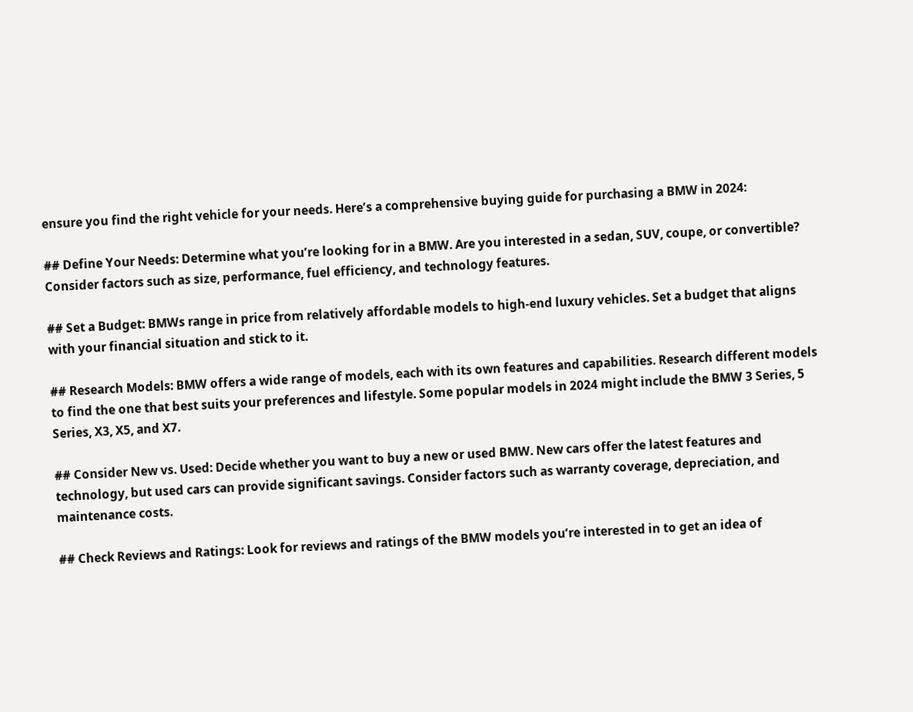ensure you find the right vehicle for your needs. Here’s a comprehensive buying guide for purchasing a BMW in 2024:

## Define Your Needs: Determine what you’re looking for in a BMW. Are you interested in a sedan, SUV, coupe, or convertible? Consider factors such as size, performance, fuel efficiency, and technology features.

## Set a Budget: BMWs range in price from relatively affordable models to high-end luxury vehicles. Set a budget that aligns with your financial situation and stick to it.

## Research Models: BMW offers a wide range of models, each with its own features and capabilities. Research different models to find the one that best suits your preferences and lifestyle. Some popular models in 2024 might include the BMW 3 Series, 5 Series, X3, X5, and X7.

## Consider New vs. Used: Decide whether you want to buy a new or used BMW. New cars offer the latest features and technology, but used cars can provide significant savings. Consider factors such as warranty coverage, depreciation, and maintenance costs.

## Check Reviews and Ratings: Look for reviews and ratings of the BMW models you’re interested in to get an idea of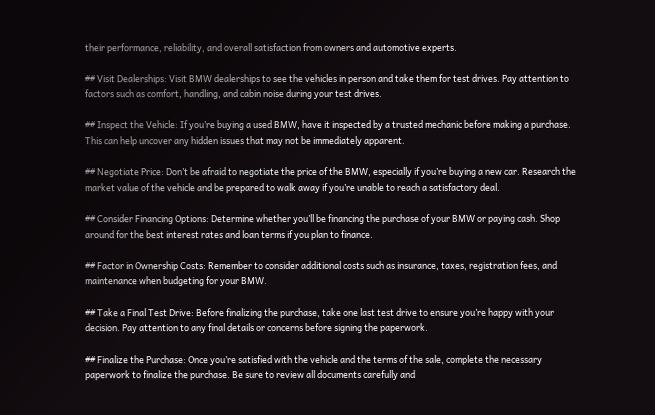their performance, reliability, and overall satisfaction from owners and automotive experts.

## Visit Dealerships: Visit BMW dealerships to see the vehicles in person and take them for test drives. Pay attention to factors such as comfort, handling, and cabin noise during your test drives.

## Inspect the Vehicle: If you’re buying a used BMW, have it inspected by a trusted mechanic before making a purchase. This can help uncover any hidden issues that may not be immediately apparent.

## Negotiate Price: Don’t be afraid to negotiate the price of the BMW, especially if you’re buying a new car. Research the market value of the vehicle and be prepared to walk away if you’re unable to reach a satisfactory deal.

## Consider Financing Options: Determine whether you’ll be financing the purchase of your BMW or paying cash. Shop around for the best interest rates and loan terms if you plan to finance.

## Factor in Ownership Costs: Remember to consider additional costs such as insurance, taxes, registration fees, and maintenance when budgeting for your BMW.

## Take a Final Test Drive: Before finalizing the purchase, take one last test drive to ensure you’re happy with your decision. Pay attention to any final details or concerns before signing the paperwork.

## Finalize the Purchase: Once you’re satisfied with the vehicle and the terms of the sale, complete the necessary paperwork to finalize the purchase. Be sure to review all documents carefully and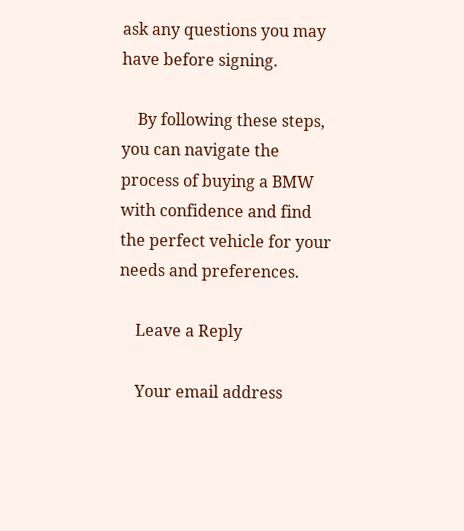ask any questions you may have before signing.

    By following these steps, you can navigate the process of buying a BMW with confidence and find the perfect vehicle for your needs and preferences.

    Leave a Reply

    Your email address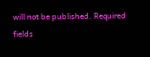will not be published. Required fields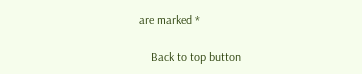are marked *

    Back to top button